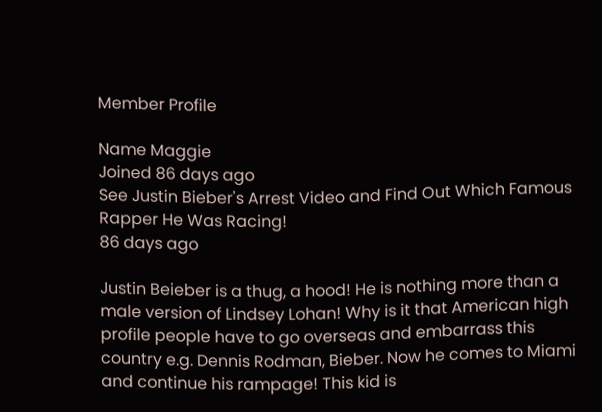Member Profile

Name Maggie
Joined 86 days ago
See Justin Bieber's Arrest Video and Find Out Which Famous Rapper He Was Racing!
86 days ago

Justin Beieber is a thug, a hood! He is nothing more than a male version of Lindsey Lohan! Why is it that American high profile people have to go overseas and embarrass this country e.g. Dennis Rodman, Bieber. Now he comes to Miami and continue his rampage! This kid is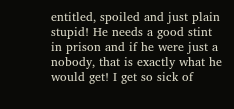entitled, spoiled and just plain stupid! He needs a good stint in prison and if he were just a nobody, that is exactly what he would get! I get so sick of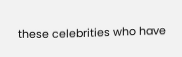these celebrities who have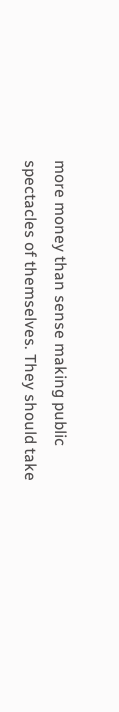more money than sense making public spectacles of themselves. They should take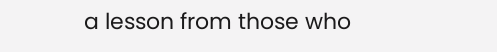a lesson from those who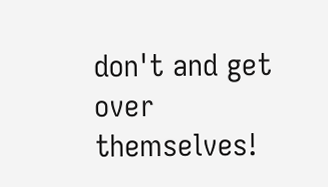don't and get over themselves!